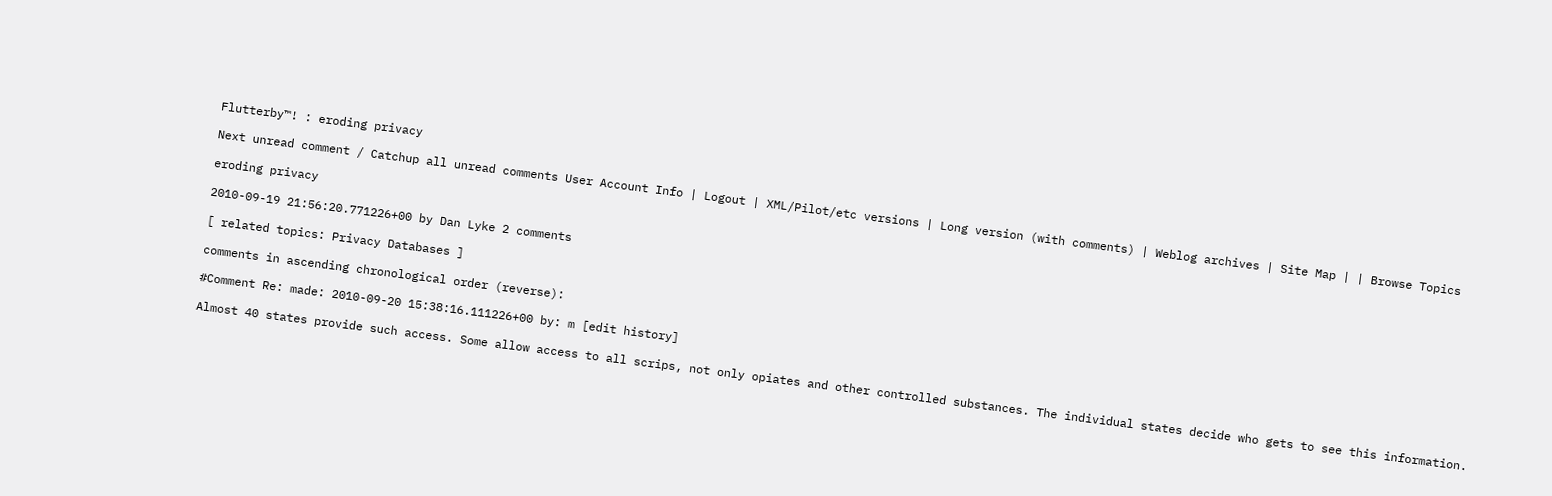Flutterby™! : eroding privacy

Next unread comment / Catchup all unread comments User Account Info | Logout | XML/Pilot/etc versions | Long version (with comments) | Weblog archives | Site Map | | Browse Topics

eroding privacy

2010-09-19 21:56:20.771226+00 by Dan Lyke 2 comments

[ related topics: Privacy Databases ]

comments in ascending chronological order (reverse):

#Comment Re: made: 2010-09-20 15:38:16.111226+00 by: m [edit history]

Almost 40 states provide such access. Some allow access to all scrips, not only opiates and other controlled substances. The individual states decide who gets to see this information.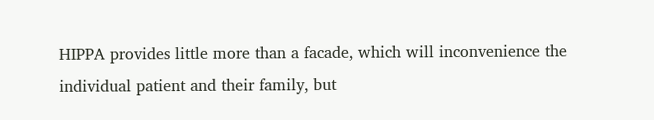HIPPA provides little more than a facade, which will inconvenience the individual patient and their family, but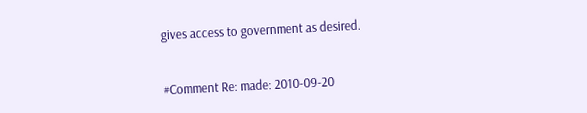gives access to government as desired.


#Comment Re: made: 2010-09-20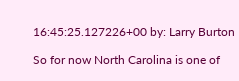16:45:25.127226+00 by: Larry Burton

So for now North Carolina is one of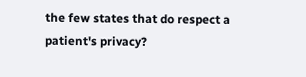the few states that do respect a patient's privacy?